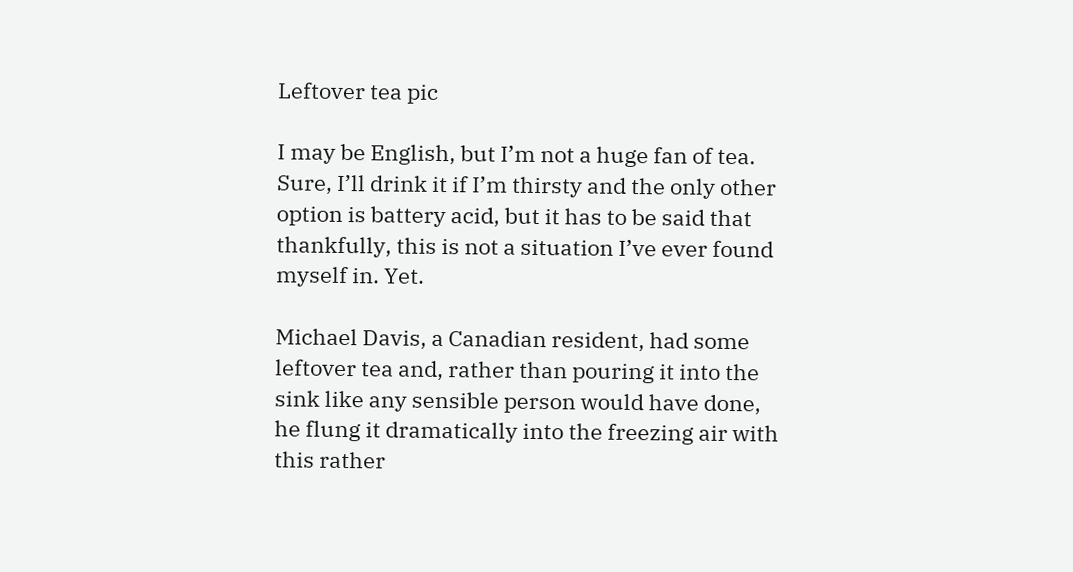Leftover tea pic

I may be English, but I’m not a huge fan of tea. Sure, I’ll drink it if I’m thirsty and the only other option is battery acid, but it has to be said that thankfully, this is not a situation I’ve ever found myself in. Yet.

Michael Davis, a Canadian resident, had some leftover tea and, rather than pouring it into the sink like any sensible person would have done, he flung it dramatically into the freezing air with this rather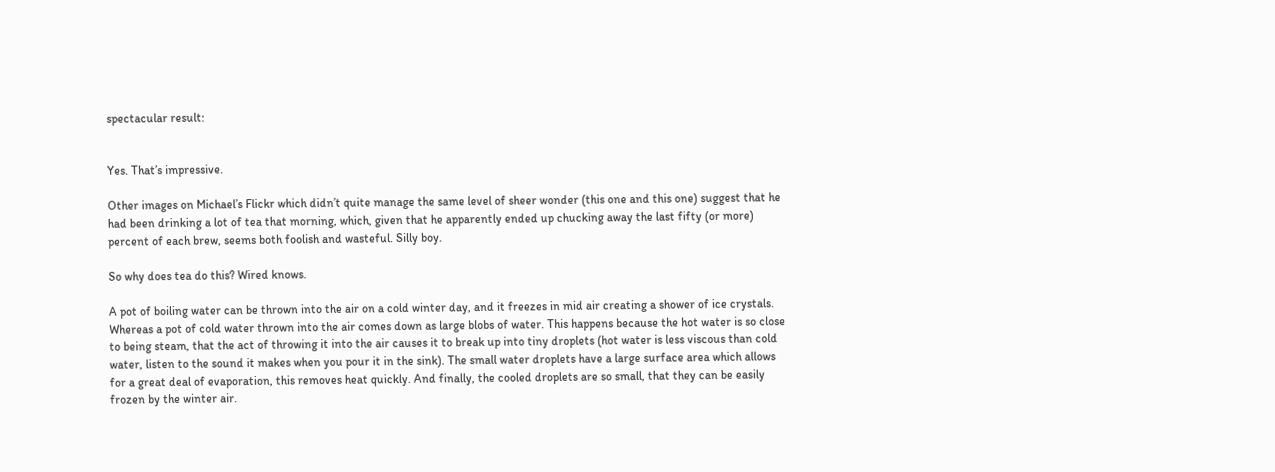spectacular result:


Yes. That’s impressive.

Other images on Michael’s Flickr which didn’t quite manage the same level of sheer wonder (this one and this one) suggest that he had been drinking a lot of tea that morning, which, given that he apparently ended up chucking away the last fifty (or more) percent of each brew, seems both foolish and wasteful. Silly boy.

So why does tea do this? Wired knows.

A pot of boiling water can be thrown into the air on a cold winter day, and it freezes in mid air creating a shower of ice crystals. Whereas a pot of cold water thrown into the air comes down as large blobs of water. This happens because the hot water is so close to being steam, that the act of throwing it into the air causes it to break up into tiny droplets (hot water is less viscous than cold water, listen to the sound it makes when you pour it in the sink). The small water droplets have a large surface area which allows for a great deal of evaporation, this removes heat quickly. And finally, the cooled droplets are so small, that they can be easily frozen by the winter air.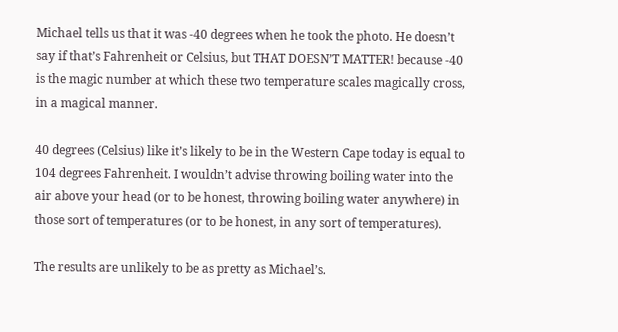Michael tells us that it was -40 degrees when he took the photo. He doesn’t say if that’s Fahrenheit or Celsius, but THAT DOESN’T MATTER! because -40 is the magic number at which these two temperature scales magically cross, in a magical manner.

40 degrees (Celsius) like it’s likely to be in the Western Cape today is equal to 104 degrees Fahrenheit. I wouldn’t advise throwing boiling water into the air above your head (or to be honest, throwing boiling water anywhere) in those sort of temperatures (or to be honest, in any sort of temperatures).

The results are unlikely to be as pretty as Michael’s.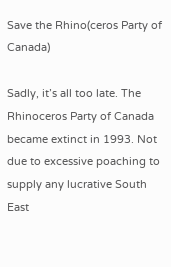Save the Rhino(ceros Party of Canada)

Sadly, it’s all too late. The Rhinoceros Party of Canada became extinct in 1993. Not due to excessive poaching to supply any lucrative South East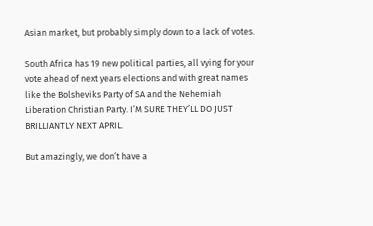Asian market, but probably simply down to a lack of votes.

South Africa has 19 new political parties, all vying for your vote ahead of next years elections and with great names like the Bolsheviks Party of SA and the Nehemiah Liberation Christian Party. I’M SURE THEY’LL DO JUST BRILLIANTLY NEXT APRIL.

But amazingly, we don’t have a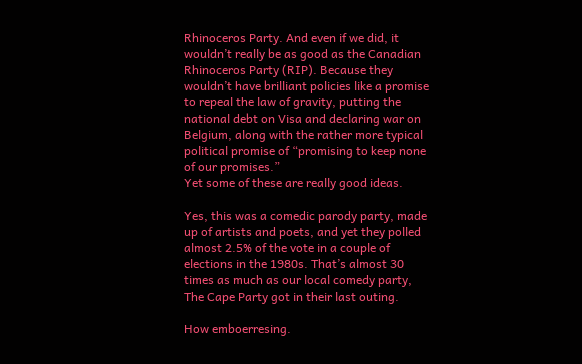Rhinoceros Party. And even if we did, it wouldn’t really be as good as the Canadian Rhinoceros Party (RIP). Because they wouldn’t have brilliant policies like a promise to repeal the law of gravity, putting the national debt on Visa and declaring war on Belgium, along with the rather more typical political promise of “promising to keep none of our promises.”
Yet some of these are really good ideas.

Yes, this was a comedic parody party, made up of artists and poets, and yet they polled almost 2.5% of the vote in a couple of elections in the 1980s. That’s almost 30 times as much as our local comedy party, The Cape Party got in their last outing.

How emboerresing.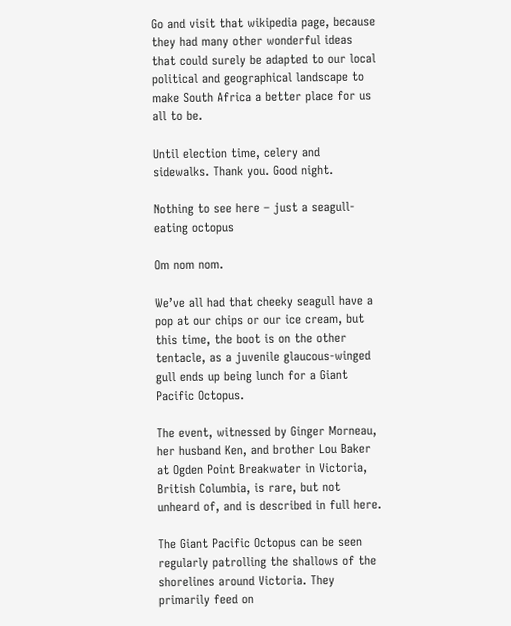Go and visit that wikipedia page, because they had many other wonderful ideas that could surely be adapted to our local political and geographical landscape to make South Africa a better place for us all to be.

Until election time, celery and sidewalks. Thank you. Good night.

Nothing to see here – just a seagull-eating octopus

Om nom nom.

We’ve all had that cheeky seagull have a pop at our chips or our ice cream, but this time, the boot is on the other tentacle, as a juvenile glaucous-winged gull ends up being lunch for a Giant Pacific Octopus.

The event, witnessed by Ginger Morneau, her husband Ken, and brother Lou Baker at Ogden Point Breakwater in Victoria, British Columbia, is rare, but not unheard of, and is described in full here.

The Giant Pacific Octopus can be seen regularly patrolling the shallows of the shorelines around Victoria. They primarily feed on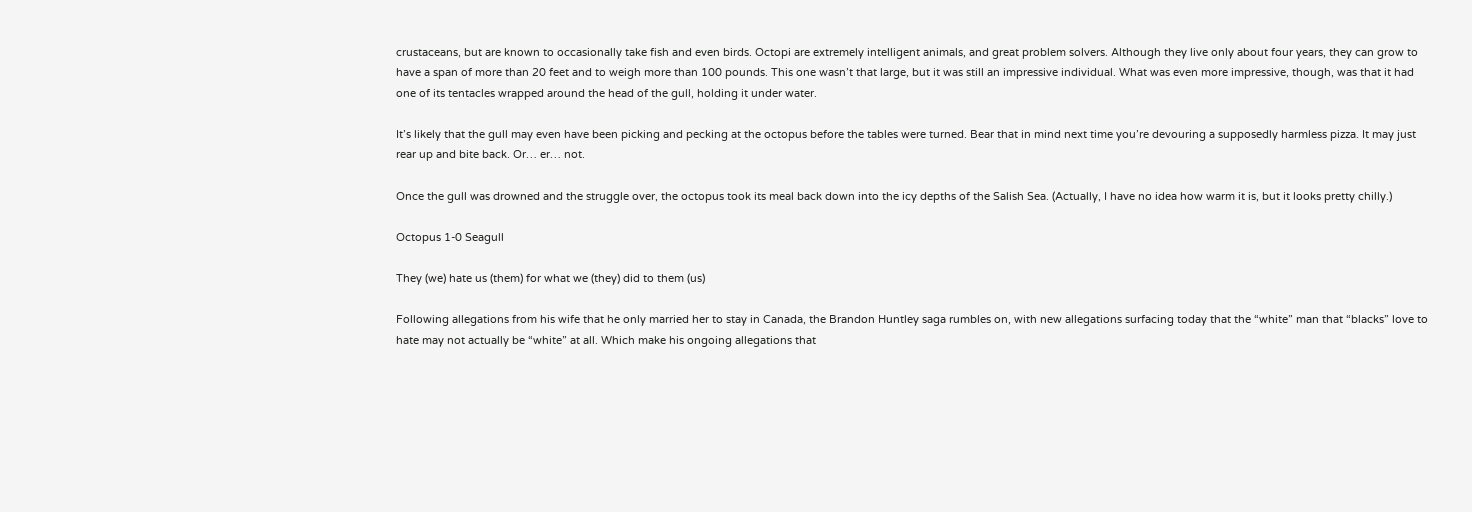crustaceans, but are known to occasionally take fish and even birds. Octopi are extremely intelligent animals, and great problem solvers. Although they live only about four years, they can grow to have a span of more than 20 feet and to weigh more than 100 pounds. This one wasn’t that large, but it was still an impressive individual. What was even more impressive, though, was that it had one of its tentacles wrapped around the head of the gull, holding it under water.

It’s likely that the gull may even have been picking and pecking at the octopus before the tables were turned. Bear that in mind next time you’re devouring a supposedly harmless pizza. It may just rear up and bite back. Or… er… not.

Once the gull was drowned and the struggle over, the octopus took its meal back down into the icy depths of the Salish Sea. (Actually, I have no idea how warm it is, but it looks pretty chilly.)

Octopus 1-0 Seagull

They (we) hate us (them) for what we (they) did to them (us)

Following allegations from his wife that he only married her to stay in Canada, the Brandon Huntley saga rumbles on, with new allegations surfacing today that the “white” man that “blacks” love to hate may not actually be “white” at all. Which make his ongoing allegations that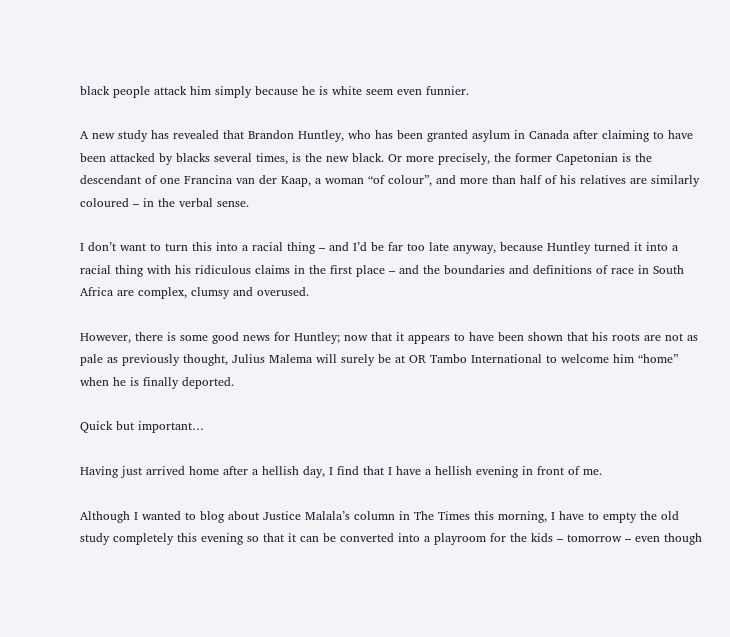black people attack him simply because he is white seem even funnier.

A new study has revealed that Brandon Huntley, who has been granted asylum in Canada after claiming to have been attacked by blacks several times, is the new black. Or more precisely, the former Capetonian is the descendant of one Francina van der Kaap, a woman “of colour”, and more than half of his relatives are similarly coloured – in the verbal sense.

I don’t want to turn this into a racial thing – and I’d be far too late anyway, because Huntley turned it into a racial thing with his ridiculous claims in the first place – and the boundaries and definitions of race in South Africa are complex, clumsy and overused.

However, there is some good news for Huntley; now that it appears to have been shown that his roots are not as pale as previously thought, Julius Malema will surely be at OR Tambo International to welcome him “home” when he is finally deported.

Quick but important…

Having just arrived home after a hellish day, I find that I have a hellish evening in front of me.

Although I wanted to blog about Justice Malala’s column in The Times this morning, I have to empty the old study completely this evening so that it can be converted into a playroom for the kids – tomorrow – even though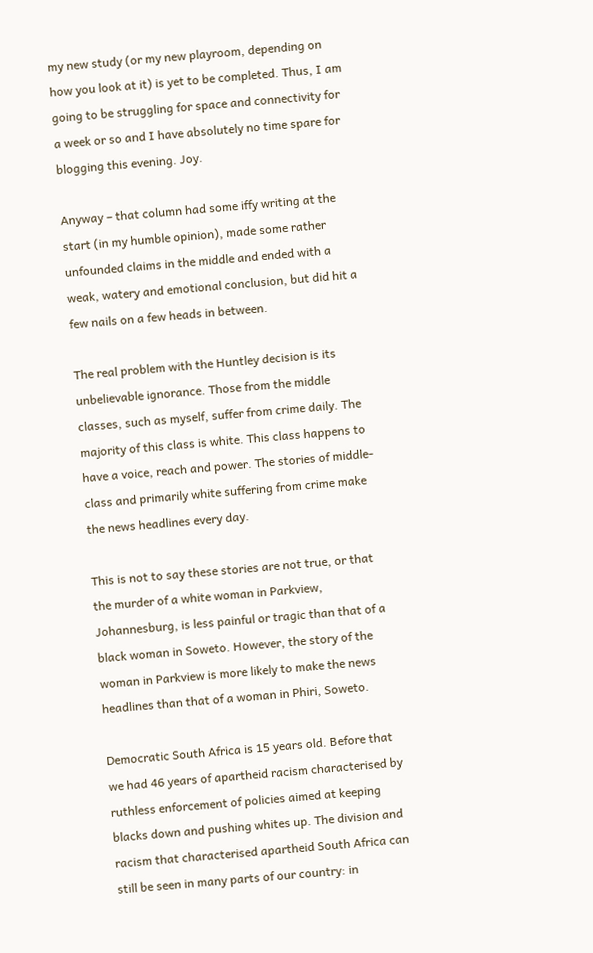my new study (or my new playroom, depending on how you look at it) is yet to be completed. Thus, I am going to be struggling for space and connectivity for a week or so and I have absolutely no time spare for blogging this evening. Joy.

Anyway – that column had some iffy writing at the start (in my humble opinion), made some rather unfounded claims in the middle and ended with a weak, watery and emotional conclusion, but did hit a few nails on a few heads in between.

The real problem with the Huntley decision is its unbelievable ignorance. Those from the middle classes, such as myself, suffer from crime daily. The majority of this class is white. This class happens to have a voice, reach and power. The stories of middle-class and primarily white suffering from crime make the news headlines every day.

This is not to say these stories are not true, or that the murder of a white woman in Parkview, Johannesburg, is less painful or tragic than that of a black woman in Soweto. However, the story of the woman in Parkview is more likely to make the news headlines than that of a woman in Phiri, Soweto.

Democratic South Africa is 15 years old. Before that we had 46 years of apartheid racism characterised by ruthless enforcement of policies aimed at keeping blacks down and pushing whites up. The division and racism that characterised apartheid South Africa can still be seen in many parts of our country: in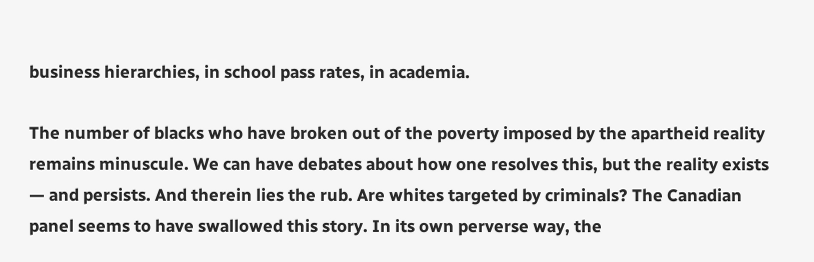business hierarchies, in school pass rates, in academia.

The number of blacks who have broken out of the poverty imposed by the apartheid reality remains minuscule. We can have debates about how one resolves this, but the reality exists — and persists. And therein lies the rub. Are whites targeted by criminals? The Canadian panel seems to have swallowed this story. In its own perverse way, the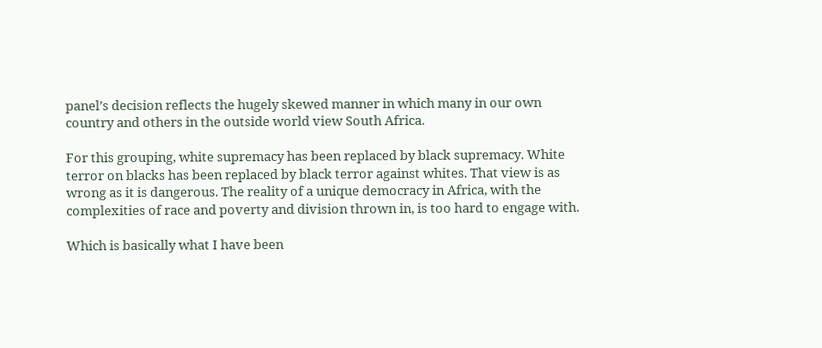panel’s decision reflects the hugely skewed manner in which many in our own country and others in the outside world view South Africa.

For this grouping, white supremacy has been replaced by black supremacy. White terror on blacks has been replaced by black terror against whites. That view is as wrong as it is dangerous. The reality of a unique democracy in Africa, with the complexities of race and poverty and division thrown in, is too hard to engage with.

Which is basically what I have been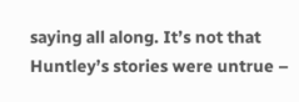saying all along. It’s not that Huntley’s stories were untrue –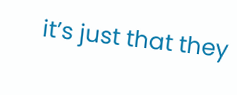it’s just that they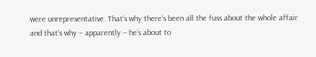were unrepresentative. That’s why there’s been all the fuss about the whole affair and that’s why – apparently – he’s about to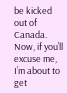be kicked out of Canada.
Now, if you’ll excuse me, I’m about to get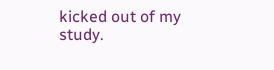kicked out of my study.